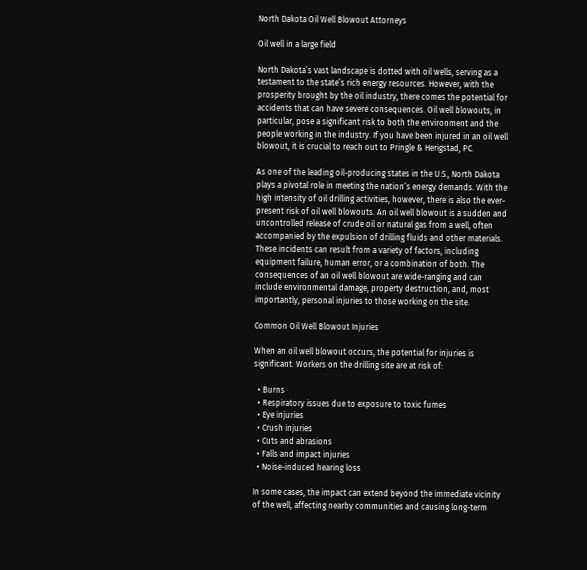North Dakota Oil Well Blowout Attorneys

Oil well in a large field

North Dakota’s vast landscape is dotted with oil wells, serving as a testament to the state’s rich energy resources. However, with the prosperity brought by the oil industry, there comes the potential for accidents that can have severe consequences. Oil well blowouts, in particular, pose a significant risk to both the environment and the people working in the industry. If you have been injured in an oil well blowout, it is crucial to reach out to Pringle & Herigstad, PC.

As one of the leading oil-producing states in the U.S., North Dakota plays a pivotal role in meeting the nation’s energy demands. With the high intensity of oil drilling activities, however, there is also the ever-present risk of oil well blowouts. An oil well blowout is a sudden and uncontrolled release of crude oil or natural gas from a well, often accompanied by the expulsion of drilling fluids and other materials. These incidents can result from a variety of factors, including equipment failure, human error, or a combination of both. The consequences of an oil well blowout are wide-ranging and can include environmental damage, property destruction, and, most importantly, personal injuries to those working on the site.

Common Oil Well Blowout Injuries

When an oil well blowout occurs, the potential for injuries is significant. Workers on the drilling site are at risk of:

  • Burns
  • Respiratory issues due to exposure to toxic fumes
  • Eye injuries
  • Crush injuries
  • Cuts and abrasions
  • Falls and impact injuries
  • Noise-induced hearing loss

In some cases, the impact can extend beyond the immediate vicinity of the well, affecting nearby communities and causing long-term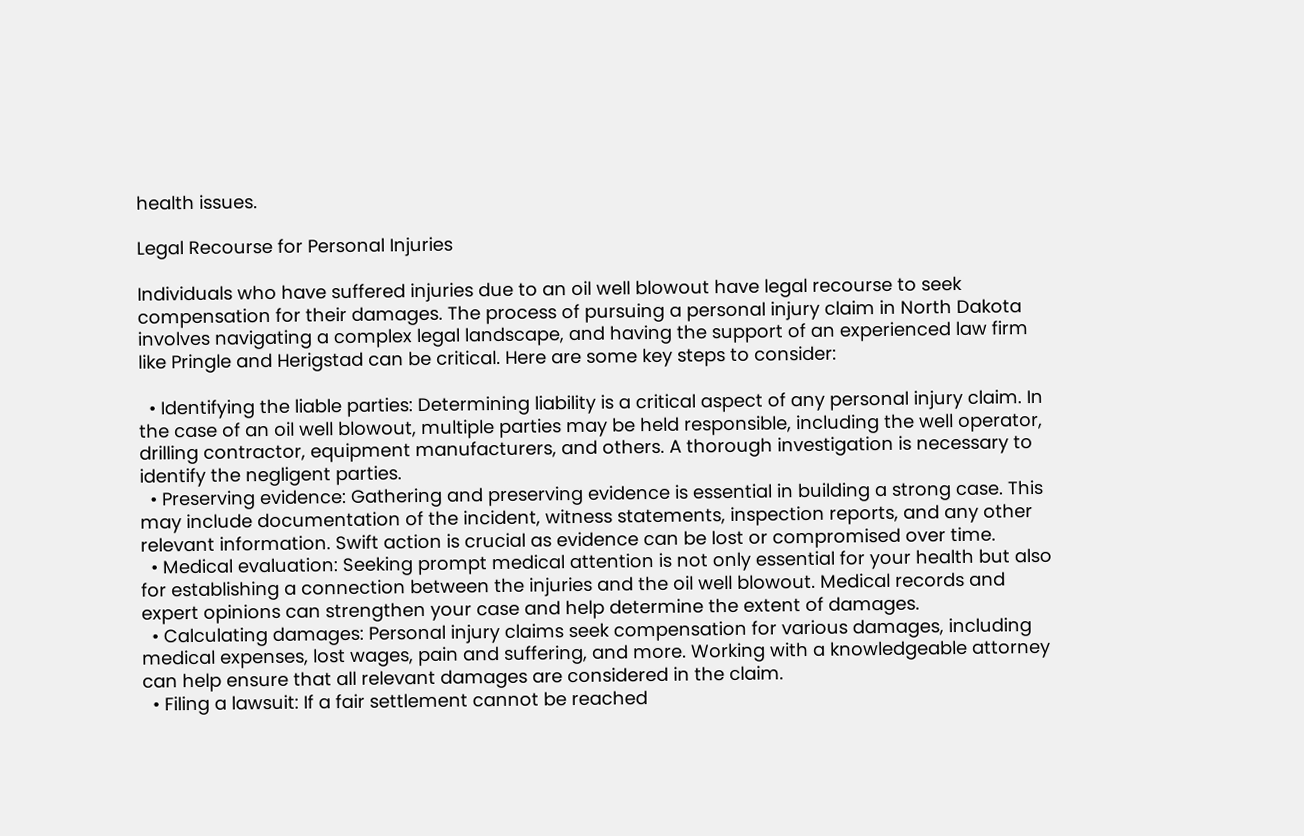health issues.

Legal Recourse for Personal Injuries

Individuals who have suffered injuries due to an oil well blowout have legal recourse to seek compensation for their damages. The process of pursuing a personal injury claim in North Dakota involves navigating a complex legal landscape, and having the support of an experienced law firm like Pringle and Herigstad can be critical. Here are some key steps to consider:

  • Identifying the liable parties: Determining liability is a critical aspect of any personal injury claim. In the case of an oil well blowout, multiple parties may be held responsible, including the well operator, drilling contractor, equipment manufacturers, and others. A thorough investigation is necessary to identify the negligent parties.
  • Preserving evidence: Gathering and preserving evidence is essential in building a strong case. This may include documentation of the incident, witness statements, inspection reports, and any other relevant information. Swift action is crucial as evidence can be lost or compromised over time.
  • Medical evaluation: Seeking prompt medical attention is not only essential for your health but also for establishing a connection between the injuries and the oil well blowout. Medical records and expert opinions can strengthen your case and help determine the extent of damages.
  • Calculating damages: Personal injury claims seek compensation for various damages, including medical expenses, lost wages, pain and suffering, and more. Working with a knowledgeable attorney can help ensure that all relevant damages are considered in the claim.
  • Filing a lawsuit: If a fair settlement cannot be reached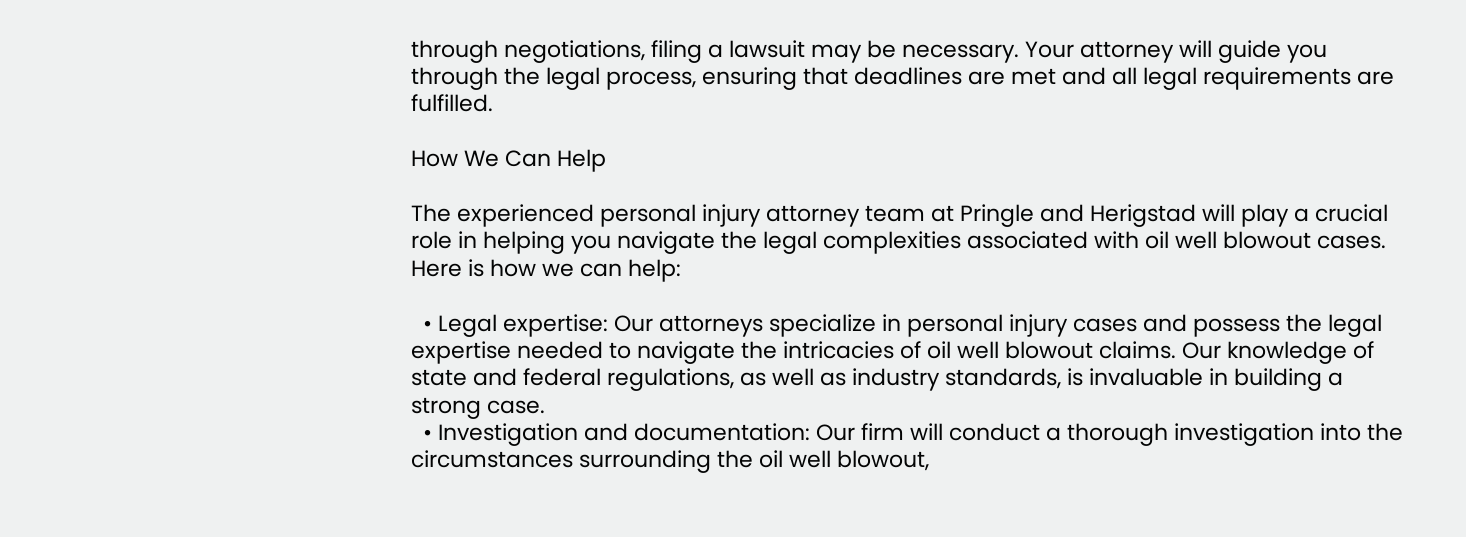through negotiations, filing a lawsuit may be necessary. Your attorney will guide you through the legal process, ensuring that deadlines are met and all legal requirements are fulfilled.

How We Can Help

The experienced personal injury attorney team at Pringle and Herigstad will play a crucial role in helping you navigate the legal complexities associated with oil well blowout cases. Here is how we can help:

  • Legal expertise: Our attorneys specialize in personal injury cases and possess the legal expertise needed to navigate the intricacies of oil well blowout claims. Our knowledge of state and federal regulations, as well as industry standards, is invaluable in building a strong case.
  • Investigation and documentation: Our firm will conduct a thorough investigation into the circumstances surrounding the oil well blowout,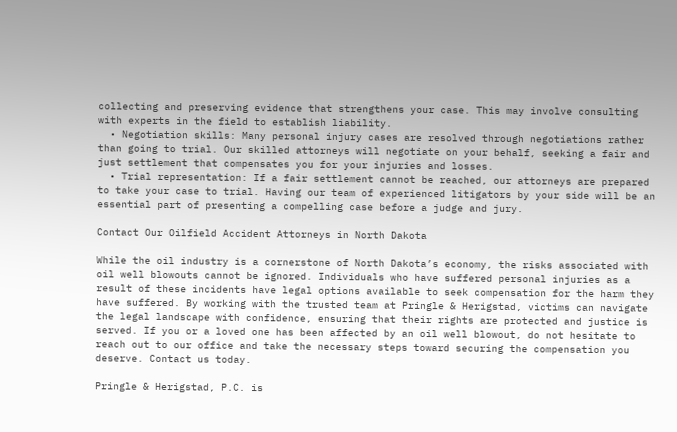collecting and preserving evidence that strengthens your case. This may involve consulting with experts in the field to establish liability.
  • Negotiation skills: Many personal injury cases are resolved through negotiations rather than going to trial. Our skilled attorneys will negotiate on your behalf, seeking a fair and just settlement that compensates you for your injuries and losses.
  • Trial representation: If a fair settlement cannot be reached, our attorneys are prepared to take your case to trial. Having our team of experienced litigators by your side will be an essential part of presenting a compelling case before a judge and jury.

Contact Our Oilfield Accident Attorneys in North Dakota

While the oil industry is a cornerstone of North Dakota’s economy, the risks associated with oil well blowouts cannot be ignored. Individuals who have suffered personal injuries as a result of these incidents have legal options available to seek compensation for the harm they have suffered. By working with the trusted team at Pringle & Herigstad, victims can navigate the legal landscape with confidence, ensuring that their rights are protected and justice is served. If you or a loved one has been affected by an oil well blowout, do not hesitate to reach out to our office and take the necessary steps toward securing the compensation you deserve. Contact us today.

Pringle & Herigstad, P.C. is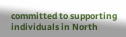committed to supporting individuals in North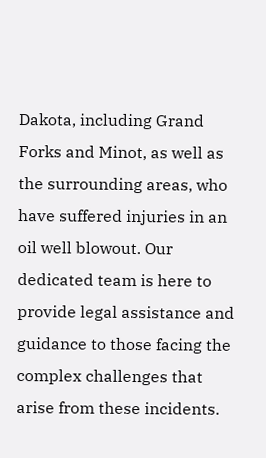Dakota, including Grand Forks and Minot, as well as the surrounding areas, who have suffered injuries in an oil well blowout. Our dedicated team is here to provide legal assistance and guidance to those facing the complex challenges that arise from these incidents.